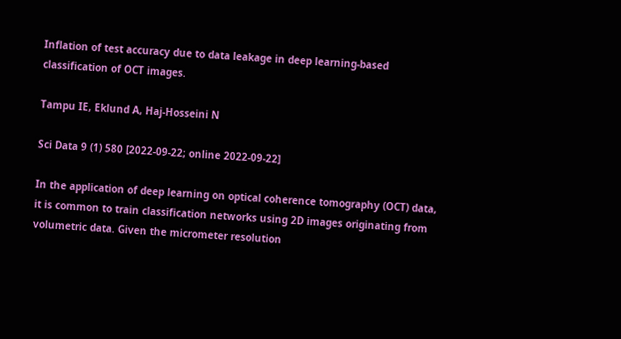Inflation of test accuracy due to data leakage in deep learning-based classification of OCT images.

Tampu IE, Eklund A, Haj-Hosseini N

Sci Data 9 (1) 580 [2022-09-22; online 2022-09-22]

In the application of deep learning on optical coherence tomography (OCT) data, it is common to train classification networks using 2D images originating from volumetric data. Given the micrometer resolution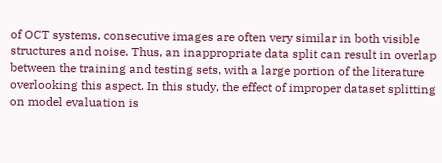of OCT systems, consecutive images are often very similar in both visible structures and noise. Thus, an inappropriate data split can result in overlap between the training and testing sets, with a large portion of the literature overlooking this aspect. In this study, the effect of improper dataset splitting on model evaluation is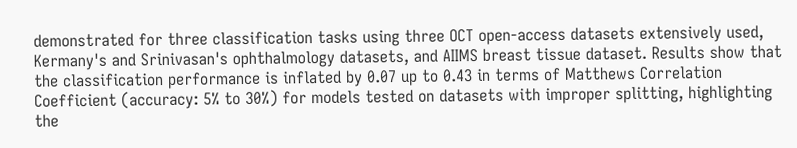demonstrated for three classification tasks using three OCT open-access datasets extensively used, Kermany's and Srinivasan's ophthalmology datasets, and AIIMS breast tissue dataset. Results show that the classification performance is inflated by 0.07 up to 0.43 in terms of Matthews Correlation Coefficient (accuracy: 5% to 30%) for models tested on datasets with improper splitting, highlighting the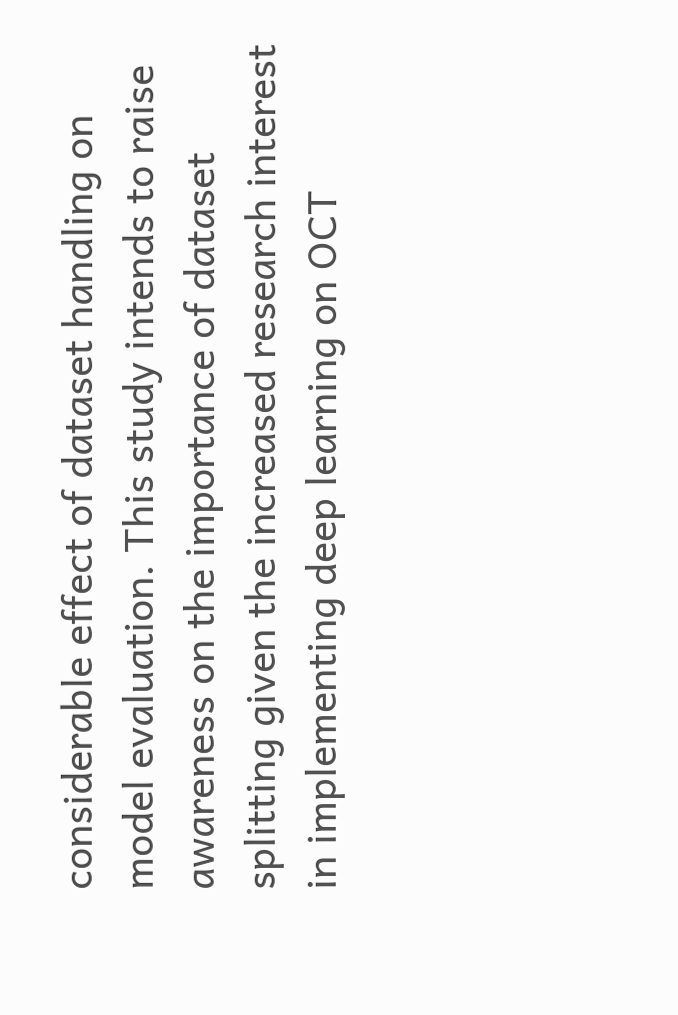considerable effect of dataset handling on model evaluation. This study intends to raise awareness on the importance of dataset splitting given the increased research interest in implementing deep learning on OCT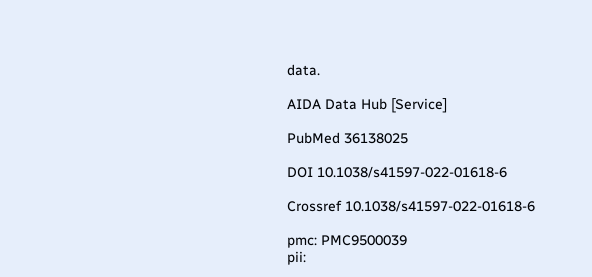data.

AIDA Data Hub [Service]

PubMed 36138025

DOI 10.1038/s41597-022-01618-6

Crossref 10.1038/s41597-022-01618-6

pmc: PMC9500039
pii: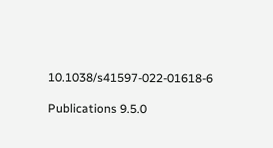10.1038/s41597-022-01618-6

Publications 9.5.0